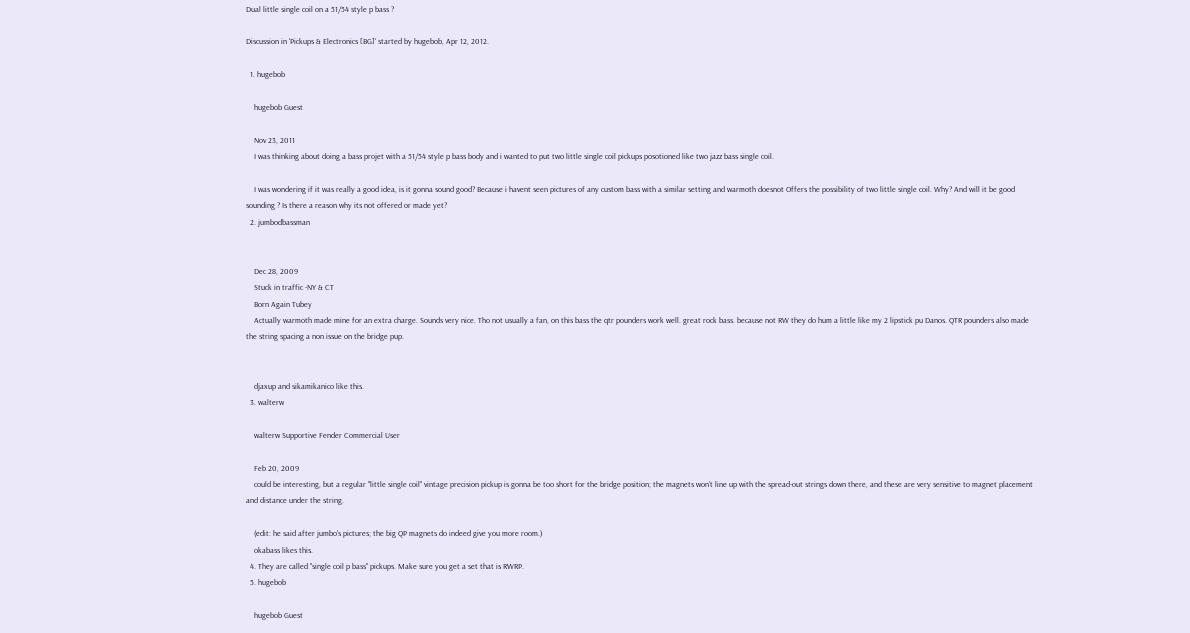Dual little single coil on a 51/54 style p bass ?

Discussion in 'Pickups & Electronics [BG]' started by hugebob, Apr 12, 2012.

  1. hugebob

    hugebob Guest

    Nov 23, 2011
    I was thinking about doing a bass projet with a 51/54 style p bass body and i wanted to put two little single coil pickups posotioned like two jazz bass single coil.

    I was wondering if it was really a good idea, is it gonna sound good? Because i havent seen pictures of any custom bass with a similar setting and warmoth doesnot Offers the possibility of two little single coil. Why? And will it be good sounding ? Is there a reason why its not offered or made yet?
  2. jumbodbassman


    Dec 28, 2009
    Stuck in traffic -NY & CT
    Born Again Tubey
    Actually warmoth made mine for an extra charge. Sounds very nice. Tho not usually a fan, on this bass the qtr pounders work well. great rock bass. because not RW they do hum a little like my 2 lipstick pu Danos. QTR pounders also made the string spacing a non issue on the bridge pup.


    djaxup and sikamikanico like this.
  3. walterw

    walterw Supportive Fender Commercial User

    Feb 20, 2009
    could be interesting, but a regular "little single coil" vintage precision pickup is gonna be too short for the bridge position; the magnets won't line up with the spread-out strings down there, and these are very sensitive to magnet placement and distance under the string.

    (edit: he said after jumbo's pictures; the big QP magnets do indeed give you more room.)
    okabass likes this.
  4. They are called "single coil p bass" pickups. Make sure you get a set that is RWRP.
  5. hugebob

    hugebob Guest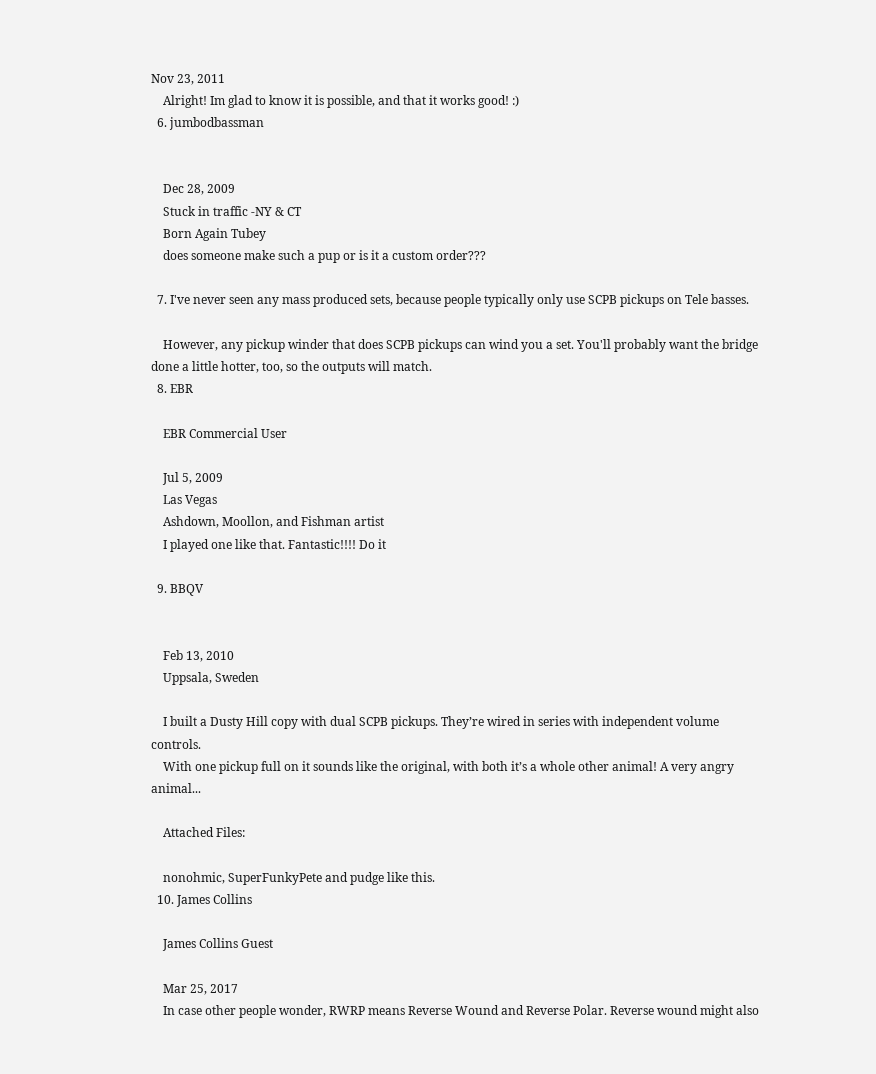Nov 23, 2011
    Alright! Im glad to know it is possible, and that it works good! :)
  6. jumbodbassman


    Dec 28, 2009
    Stuck in traffic -NY & CT
    Born Again Tubey
    does someone make such a pup or is it a custom order???

  7. I've never seen any mass produced sets, because people typically only use SCPB pickups on Tele basses.

    However, any pickup winder that does SCPB pickups can wind you a set. You'll probably want the bridge done a little hotter, too, so the outputs will match.
  8. EBR

    EBR Commercial User

    Jul 5, 2009
    Las Vegas
    Ashdown, Moollon, and Fishman artist
    I played one like that. Fantastic!!!! Do it

  9. BBQV


    Feb 13, 2010
    Uppsala, Sweden

    I built a Dusty Hill copy with dual SCPB pickups. They’re wired in series with independent volume controls.
    With one pickup full on it sounds like the original, with both it’s a whole other animal! A very angry animal...

    Attached Files:

    nonohmic, SuperFunkyPete and pudge like this.
  10. James Collins

    James Collins Guest

    Mar 25, 2017
    In case other people wonder, RWRP means Reverse Wound and Reverse Polar. Reverse wound might also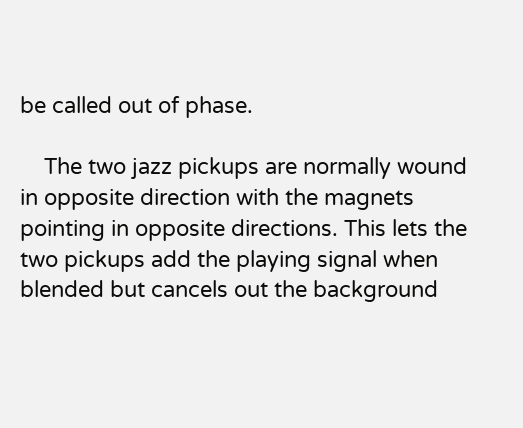be called out of phase.

    The two jazz pickups are normally wound in opposite direction with the magnets pointing in opposite directions. This lets the two pickups add the playing signal when blended but cancels out the background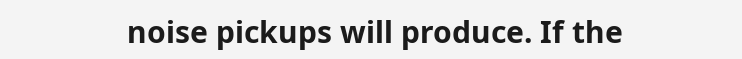noise pickups will produce. If the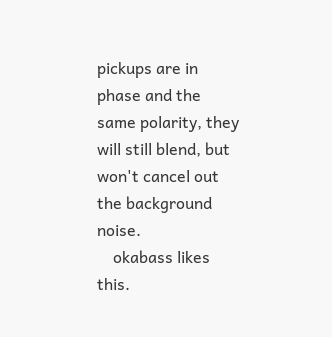pickups are in phase and the same polarity, they will still blend, but won't cancel out the background noise.
    okabass likes this.